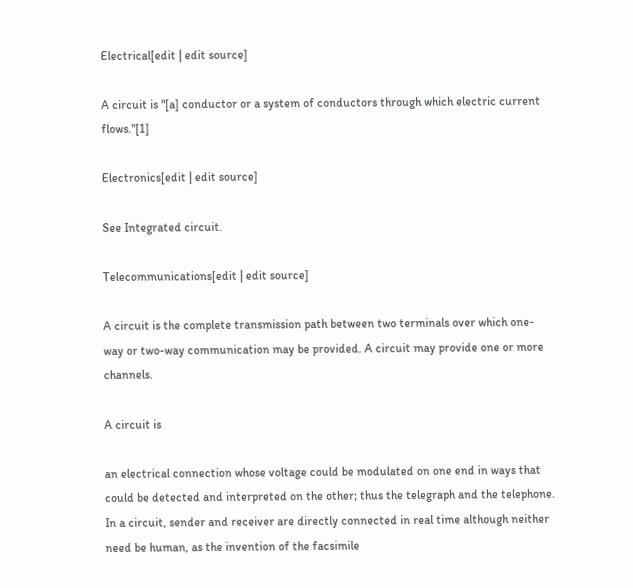Electrical[edit | edit source]

A circuit is "[a] conductor or a system of conductors through which electric current flows."[1]

Electronics[edit | edit source]

See Integrated circuit.

Telecommunications[edit | edit source]

A circuit is the complete transmission path between two terminals over which one-way or two-way communication may be provided. A circuit may provide one or more channels.

A circuit is

an electrical connection whose voltage could be modulated on one end in ways that could be detected and interpreted on the other; thus the telegraph and the telephone. In a circuit, sender and receiver are directly connected in real time although neither need be human, as the invention of the facsimile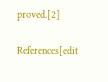proved.[2]

References[edit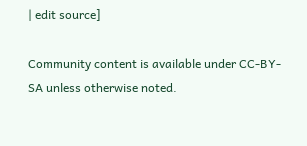| edit source]

Community content is available under CC-BY-SA unless otherwise noted.